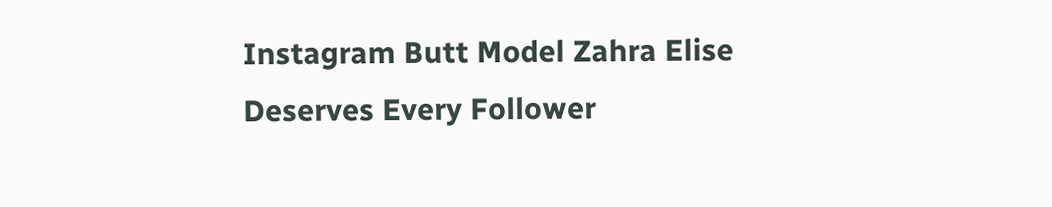Instagram Butt Model Zahra Elise Deserves Every Follower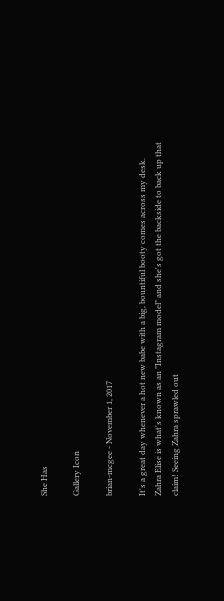She Has

Gallery Icon

brian-mcgee - November 1, 2017

It's a great day whenever a hot new babe with a big, bountiful booty comes across my desk. Zahra Elise is what's known as an "Instagram model" and she's got the backside to back up that claim! Seeing Zahra sprawled out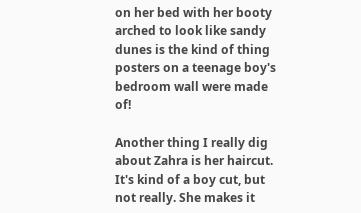on her bed with her booty arched to look like sandy dunes is the kind of thing posters on a teenage boy's bedroom wall were made of!

Another thing I really dig about Zahra is her haircut. It's kind of a boy cut, but not really. She makes it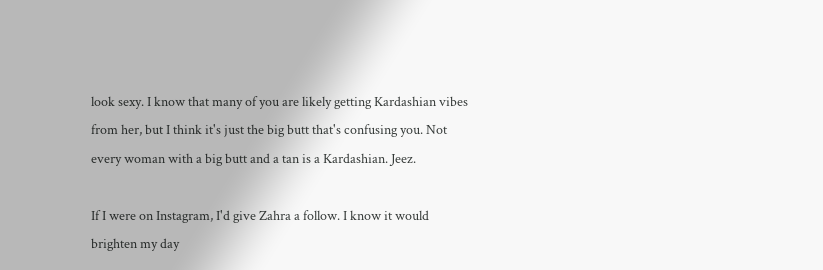look sexy. I know that many of you are likely getting Kardashian vibes from her, but I think it's just the big butt that's confusing you. Not every woman with a big butt and a tan is a Kardashian. Jeez.

If I were on Instagram, I'd give Zahra a follow. I know it would brighten my day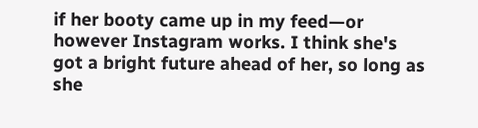if her booty came up in my feed—or however Instagram works. I think she's got a bright future ahead of her, so long as she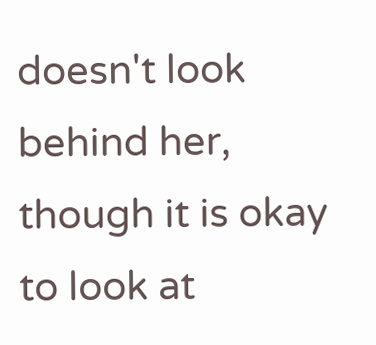doesn't look behind her, though it is okay to look at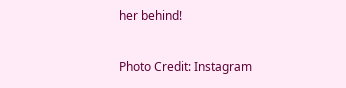her behind!

Photo Credit: Instagram